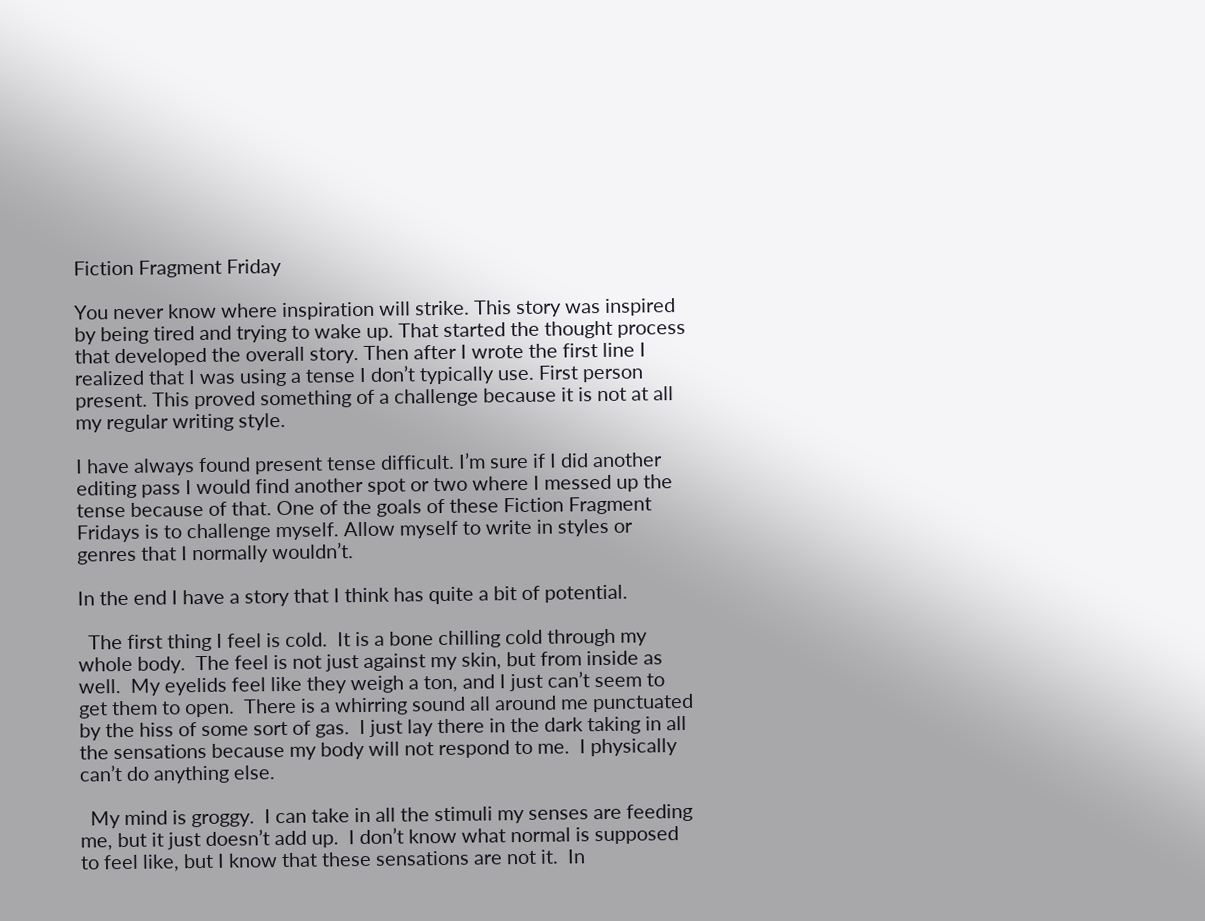Fiction Fragment Friday

You never know where inspiration will strike. This story was inspired by being tired and trying to wake up. That started the thought process that developed the overall story. Then after I wrote the first line I realized that I was using a tense I don’t typically use. First person present. This proved something of a challenge because it is not at all my regular writing style.

I have always found present tense difficult. I’m sure if I did another editing pass I would find another spot or two where I messed up the tense because of that. One of the goals of these Fiction Fragment Fridays is to challenge myself. Allow myself to write in styles or genres that I normally wouldn’t.

In the end I have a story that I think has quite a bit of potential.

  The first thing I feel is cold.  It is a bone chilling cold through my whole body.  The feel is not just against my skin, but from inside as well.  My eyelids feel like they weigh a ton, and I just can’t seem to get them to open.  There is a whirring sound all around me punctuated by the hiss of some sort of gas.  I just lay there in the dark taking in all the sensations because my body will not respond to me.  I physically can’t do anything else.

  My mind is groggy.  I can take in all the stimuli my senses are feeding me, but it just doesn’t add up.  I don’t know what normal is supposed to feel like, but I know that these sensations are not it.  In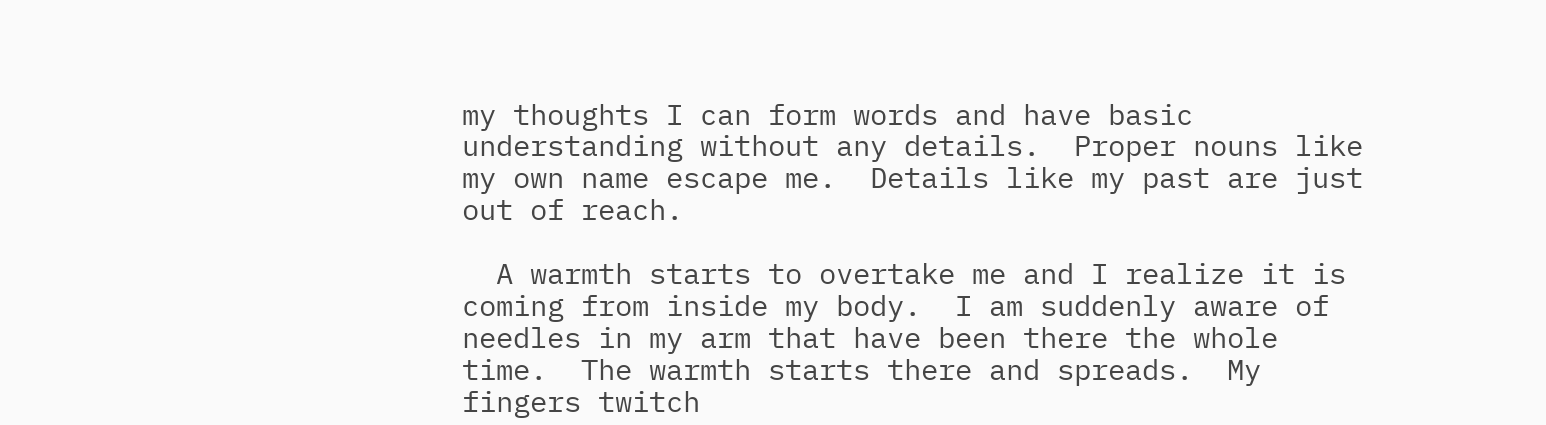my thoughts I can form words and have basic understanding without any details.  Proper nouns like my own name escape me.  Details like my past are just out of reach.

  A warmth starts to overtake me and I realize it is coming from inside my body.  I am suddenly aware of needles in my arm that have been there the whole time.  The warmth starts there and spreads.  My fingers twitch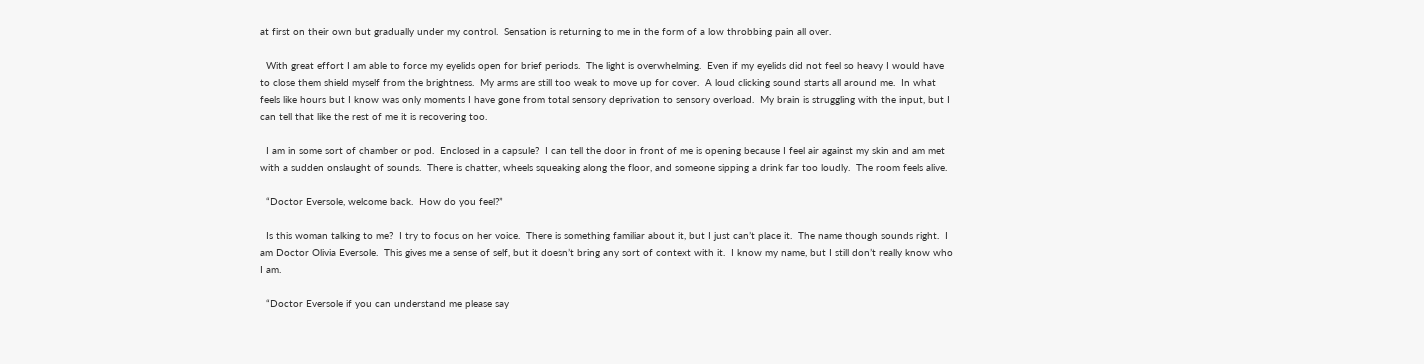at first on their own but gradually under my control.  Sensation is returning to me in the form of a low throbbing pain all over.

  With great effort I am able to force my eyelids open for brief periods.  The light is overwhelming.  Even if my eyelids did not feel so heavy I would have to close them shield myself from the brightness.  My arms are still too weak to move up for cover.  A loud clicking sound starts all around me.  In what feels like hours but I know was only moments I have gone from total sensory deprivation to sensory overload.  My brain is struggling with the input, but I can tell that like the rest of me it is recovering too.

  I am in some sort of chamber or pod.  Enclosed in a capsule?  I can tell the door in front of me is opening because I feel air against my skin and am met with a sudden onslaught of sounds.  There is chatter, wheels squeaking along the floor, and someone sipping a drink far too loudly.  The room feels alive.

  “Doctor Eversole, welcome back.  How do you feel?”

  Is this woman talking to me?  I try to focus on her voice.  There is something familiar about it, but I just can’t place it.  The name though sounds right.  I am Doctor Olivia Eversole.  This gives me a sense of self, but it doesn’t bring any sort of context with it.  I know my name, but I still don’t really know who I am.

  “Doctor Eversole if you can understand me please say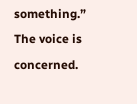something.”  The voice is concerned.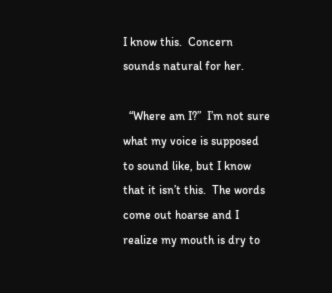I know this.  Concern sounds natural for her.

  “Where am I?”  I’m not sure what my voice is supposed to sound like, but I know that it isn’t this.  The words come out hoarse and I realize my mouth is dry to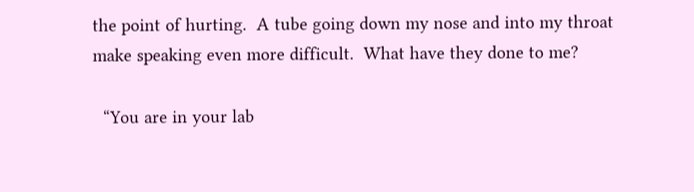the point of hurting.  A tube going down my nose and into my throat make speaking even more difficult.  What have they done to me?

  “You are in your lab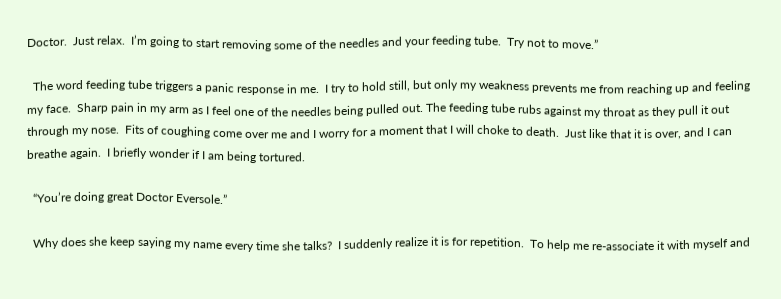Doctor.  Just relax.  I’m going to start removing some of the needles and your feeding tube.  Try not to move.”

  The word feeding tube triggers a panic response in me.  I try to hold still, but only my weakness prevents me from reaching up and feeling my face.  Sharp pain in my arm as I feel one of the needles being pulled out. The feeding tube rubs against my throat as they pull it out through my nose.  Fits of coughing come over me and I worry for a moment that I will choke to death.  Just like that it is over, and I can breathe again.  I briefly wonder if I am being tortured.

  “You’re doing great Doctor Eversole.”

  Why does she keep saying my name every time she talks?  I suddenly realize it is for repetition.  To help me re-associate it with myself and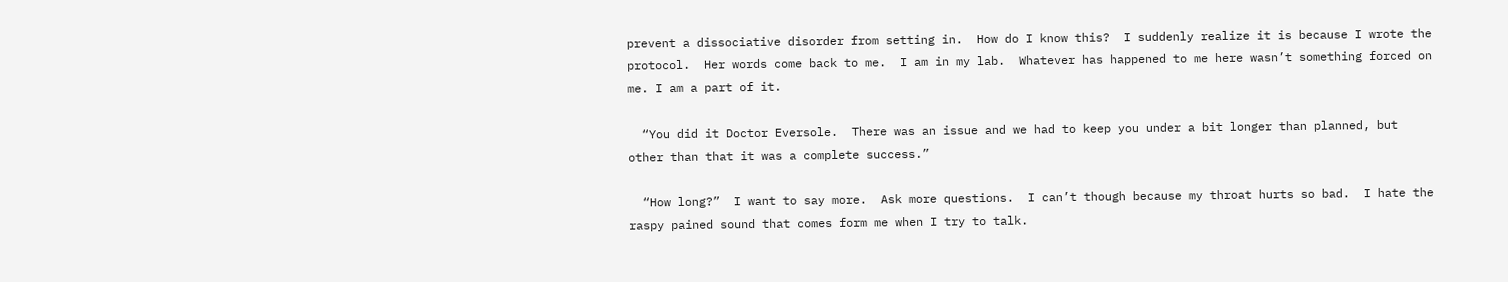prevent a dissociative disorder from setting in.  How do I know this?  I suddenly realize it is because I wrote the protocol.  Her words come back to me.  I am in my lab.  Whatever has happened to me here wasn’t something forced on me. I am a part of it.

  “You did it Doctor Eversole.  There was an issue and we had to keep you under a bit longer than planned, but other than that it was a complete success.”

  “How long?”  I want to say more.  Ask more questions.  I can’t though because my throat hurts so bad.  I hate the raspy pained sound that comes form me when I try to talk.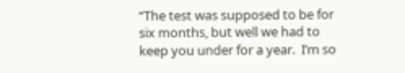“The test was supposed to be for six months, but well we had to keep you under for a year.  I’m so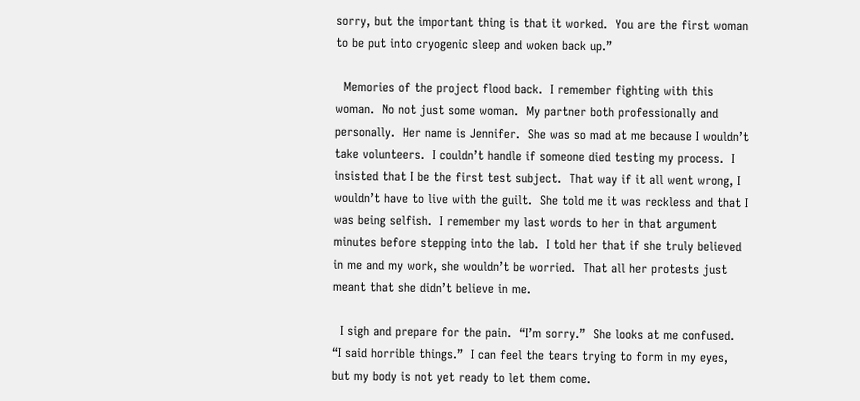sorry, but the important thing is that it worked.  You are the first woman to be put into cryogenic sleep and woken back up.”

  Memories of the project flood back.  I remember fighting with this woman.  No not just some woman.  My partner both professionally and personally.  Her name is Jennifer.  She was so mad at me because I wouldn’t take volunteers.  I couldn’t handle if someone died testing my process.  I insisted that I be the first test subject.  That way if it all went wrong, I wouldn’t have to live with the guilt.  She told me it was reckless and that I was being selfish.  I remember my last words to her in that argument minutes before stepping into the lab.  I told her that if she truly believed in me and my work, she wouldn’t be worried.  That all her protests just meant that she didn’t believe in me.

  I sigh and prepare for the pain.  “I’m sorry.”  She looks at me confused.  “I said horrible things.”  I can feel the tears trying to form in my eyes, but my body is not yet ready to let them come.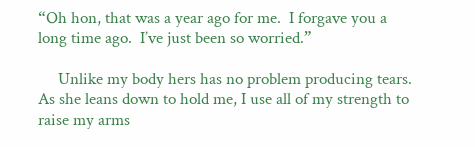“Oh hon, that was a year ago for me.  I forgave you a long time ago.  I’ve just been so worried.”

     Unlike my body hers has no problem producing tears.  As she leans down to hold me, I use all of my strength to raise my arms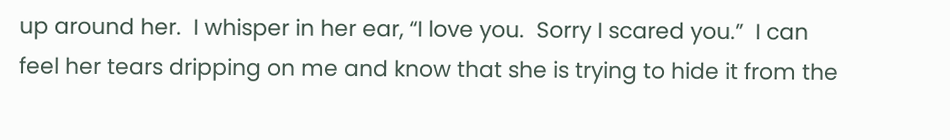up around her.  I whisper in her ear, “I love you.  Sorry I scared you.”  I can feel her tears dripping on me and know that she is trying to hide it from the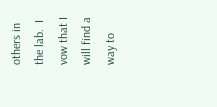others in the lab.  I vow that I will find a way to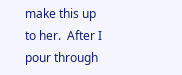make this up to her.  After I pour through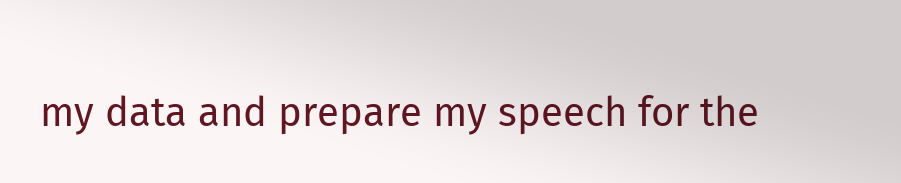my data and prepare my speech for the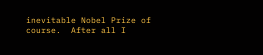inevitable Nobel Prize of course.  After all I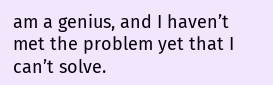am a genius, and I haven’t met the problem yet that I can’t solve.